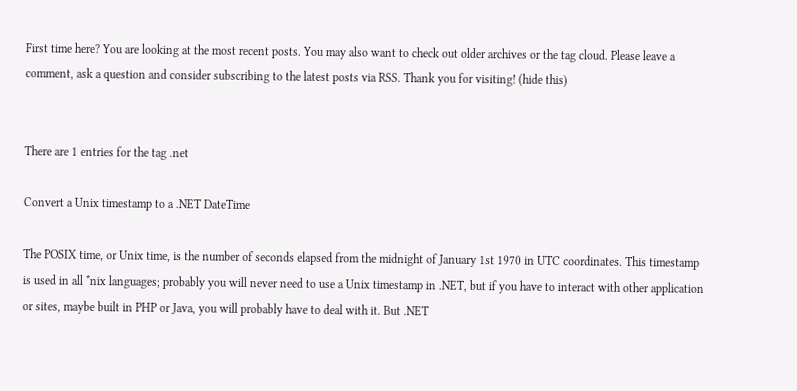First time here? You are looking at the most recent posts. You may also want to check out older archives or the tag cloud. Please leave a comment, ask a question and consider subscribing to the latest posts via RSS. Thank you for visiting! (hide this)


There are 1 entries for the tag .net

Convert a Unix timestamp to a .NET DateTime

The POSIX time, or Unix time, is the number of seconds elapsed from the midnight of January 1st 1970 in UTC coordinates. This timestamp is used in all *nix languages; probably you will never need to use a Unix timestamp in .NET, but if you have to interact with other application or sites, maybe built in PHP or Java, you will probably have to deal with it. But .NET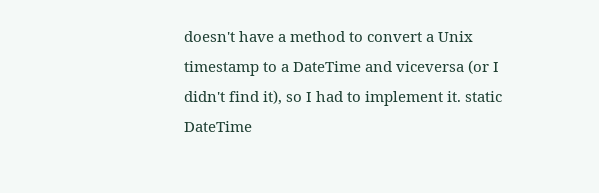doesn't have a method to convert a Unix timestamp to a DateTime and viceversa (or I didn't find it), so I had to implement it. static DateTime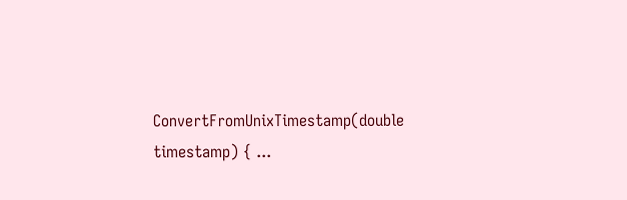ConvertFromUnixTimestamp(double timestamp) { ...